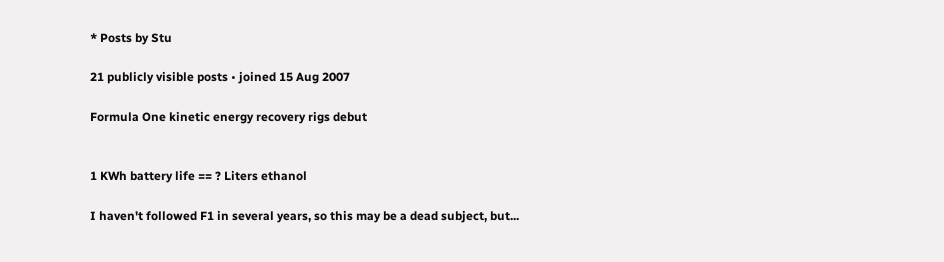* Posts by Stu

21 publicly visible posts • joined 15 Aug 2007

Formula One kinetic energy recovery rigs debut


1 KWh battery life == ? Liters ethanol

I haven't followed F1 in several years, so this may be a dead subject, but...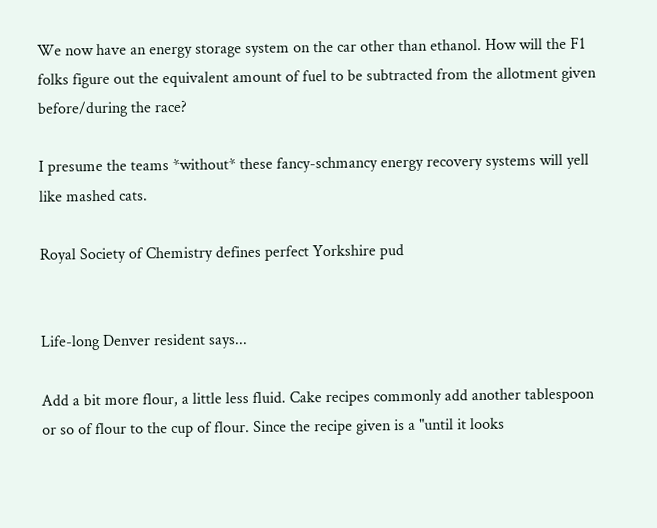We now have an energy storage system on the car other than ethanol. How will the F1 folks figure out the equivalent amount of fuel to be subtracted from the allotment given before/during the race?

I presume the teams *without* these fancy-schmancy energy recovery systems will yell like mashed cats.

Royal Society of Chemistry defines perfect Yorkshire pud


Life-long Denver resident says...

Add a bit more flour, a little less fluid. Cake recipes commonly add another tablespoon or so of flour to the cup of flour. Since the recipe given is a "until it looks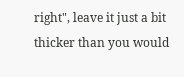right", leave it just a bit thicker than you would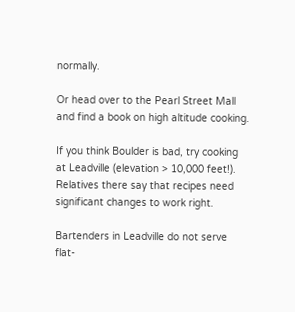normally.

Or head over to the Pearl Street Mall and find a book on high altitude cooking.

If you think Boulder is bad, try cooking at Leadville (elevation > 10,000 feet!). Relatives there say that recipes need significant changes to work right.

Bartenders in Leadville do not serve flat-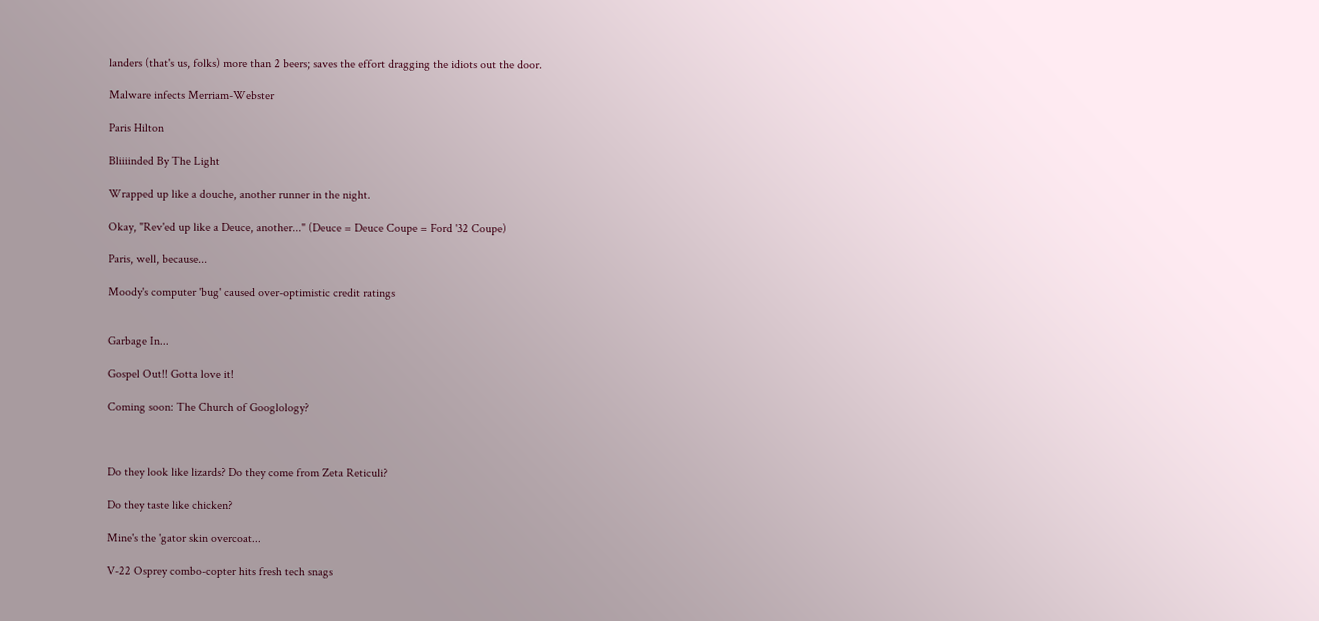landers (that's us, folks) more than 2 beers; saves the effort dragging the idiots out the door.

Malware infects Merriam-Webster

Paris Hilton

Bliiiinded By The Light

Wrapped up like a douche, another runner in the night.

Okay, "Rev'ed up like a Deuce, another..." (Deuce = Deuce Coupe = Ford '32 Coupe)

Paris, well, because...

Moody's computer 'bug' caused over-optimistic credit ratings


Garbage In...

Gospel Out!! Gotta love it!

Coming soon: The Church of Googlology?



Do they look like lizards? Do they come from Zeta Reticuli?

Do they taste like chicken?

Mine's the 'gator skin overcoat...

V-22 Osprey combo-copter hits fresh tech snags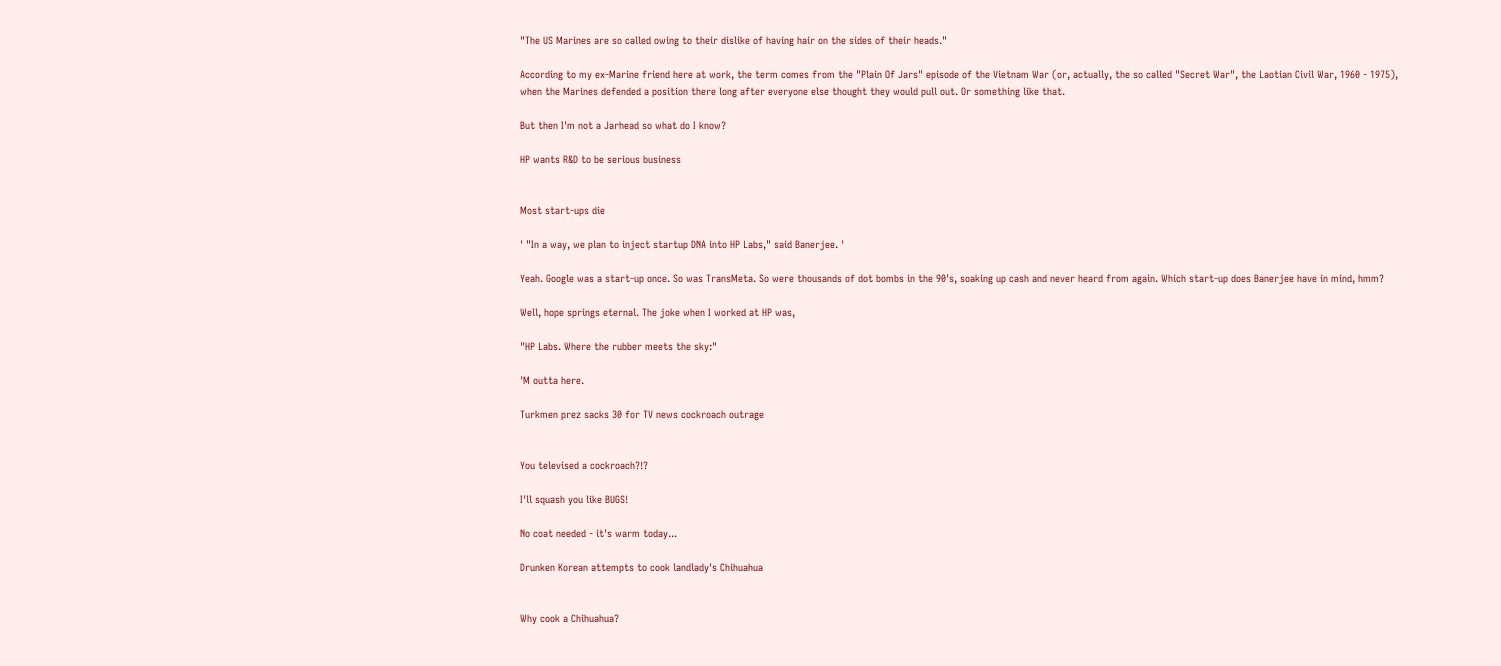"The US Marines are so called owing to their dislike of having hair on the sides of their heads."

According to my ex-Marine friend here at work, the term comes from the "Plain Of Jars" episode of the Vietnam War (or, actually, the so called "Secret War", the Laotian Civil War, 1960 - 1975), when the Marines defended a position there long after everyone else thought they would pull out. Or something like that.

But then I'm not a Jarhead so what do I know?

HP wants R&D to be serious business


Most start-ups die

' "In a way, we plan to inject startup DNA into HP Labs," said Banerjee. '

Yeah. Google was a start-up once. So was TransMeta. So were thousands of dot bombs in the 90's, soaking up cash and never heard from again. Which start-up does Banerjee have in mind, hmm?

Well, hope springs eternal. The joke when I worked at HP was,

"HP Labs. Where the rubber meets the sky:"

'M outta here.

Turkmen prez sacks 30 for TV news cockroach outrage


You televised a cockroach?!?

I'll squash you like BUGS!

No coat needed - it's warm today...

Drunken Korean attempts to cook landlady's Chihuahua


Why cook a Chihuahua?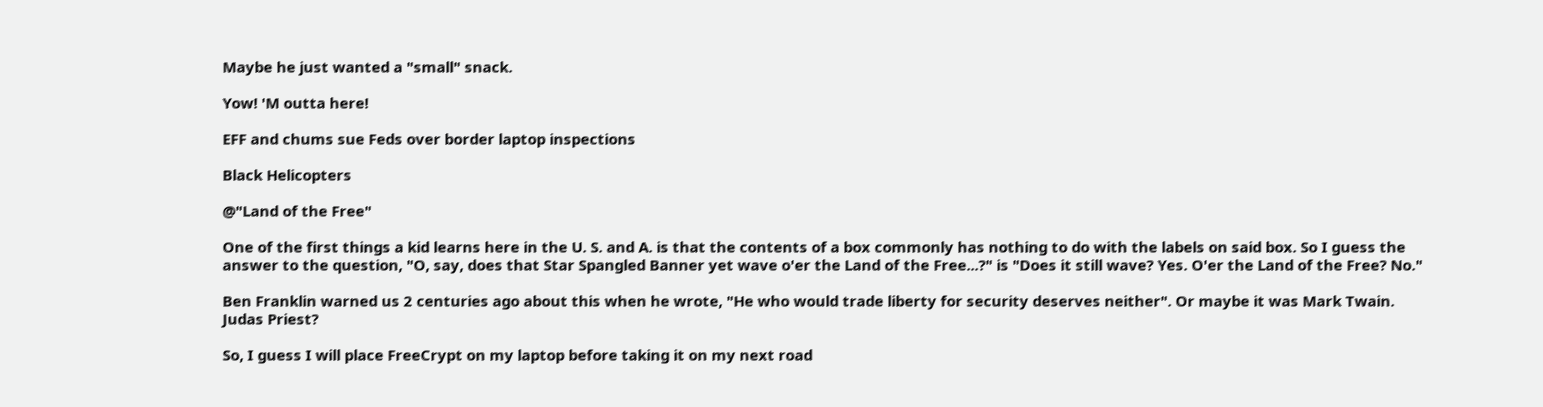Maybe he just wanted a "small" snack.

Yow! 'M outta here!

EFF and chums sue Feds over border laptop inspections

Black Helicopters

@"Land of the Free"

One of the first things a kid learns here in the U. S. and A. is that the contents of a box commonly has nothing to do with the labels on said box. So I guess the answer to the question, "O, say, does that Star Spangled Banner yet wave o'er the Land of the Free...?" is "Does it still wave? Yes. O'er the Land of the Free? No."

Ben Franklin warned us 2 centuries ago about this when he wrote, "He who would trade liberty for security deserves neither". Or maybe it was Mark Twain. Judas Priest?

So, I guess I will place FreeCrypt on my laptop before taking it on my next road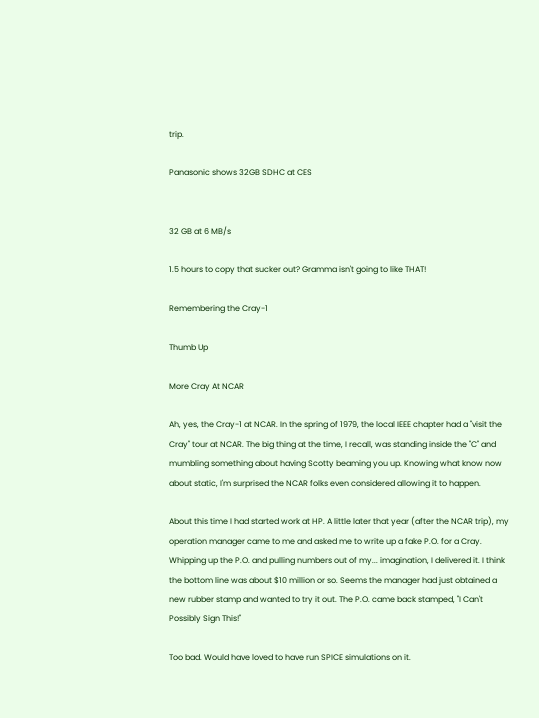trip.

Panasonic shows 32GB SDHC at CES


32 GB at 6 MB/s

1.5 hours to copy that sucker out? Gramma isn't going to like THAT!

Remembering the Cray-1

Thumb Up

More Cray At NCAR

Ah, yes, the Cray-1 at NCAR. In the spring of 1979, the local IEEE chapter had a "visit the Cray" tour at NCAR. The big thing at the time, I recall, was standing inside the "C" and mumbling something about having Scotty beaming you up. Knowing what know now about static, I'm surprised the NCAR folks even considered allowing it to happen.

About this time I had started work at HP. A little later that year (after the NCAR trip), my operation manager came to me and asked me to write up a fake P.O. for a Cray. Whipping up the P.O. and pulling numbers out of my... imagination, I delivered it. I think the bottom line was about $10 million or so. Seems the manager had just obtained a new rubber stamp and wanted to try it out. The P.O. came back stamped, "I Can't Possibly Sign This!"

Too bad. Would have loved to have run SPICE simulations on it.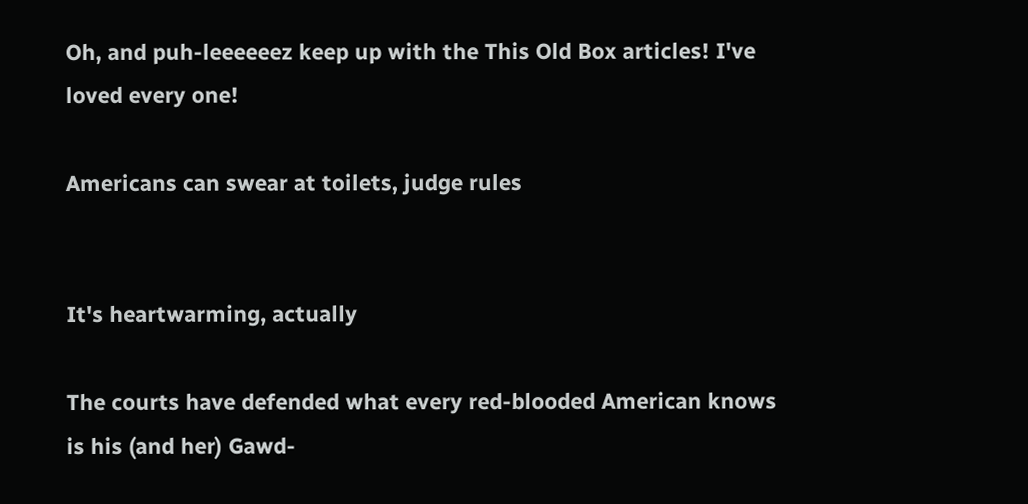Oh, and puh-leeeeeez keep up with the This Old Box articles! I've loved every one!

Americans can swear at toilets, judge rules


It's heartwarming, actually

The courts have defended what every red-blooded American knows is his (and her) Gawd-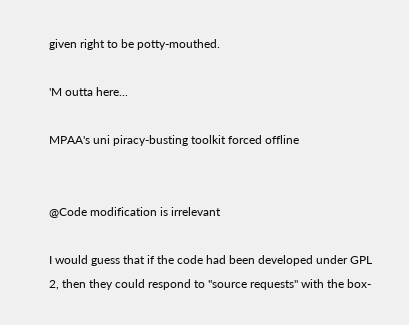given right to be potty-mouthed.

'M outta here...

MPAA's uni piracy-busting toolkit forced offline


@Code modification is irrelevant

I would guess that if the code had been developed under GPL 2, then they could respond to "source requests" with the box-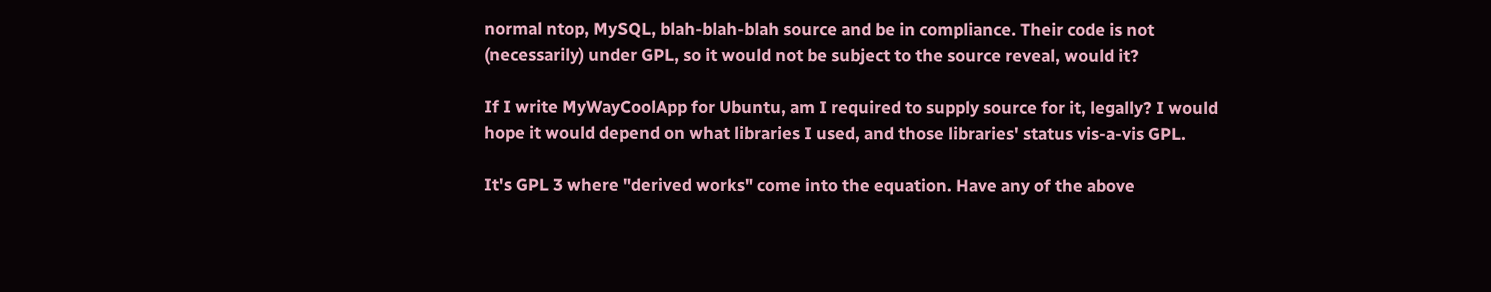normal ntop, MySQL, blah-blah-blah source and be in compliance. Their code is not (necessarily) under GPL, so it would not be subject to the source reveal, would it?

If I write MyWayCoolApp for Ubuntu, am I required to supply source for it, legally? I would hope it would depend on what libraries I used, and those libraries' status vis-a-vis GPL.

It's GPL 3 where "derived works" come into the equation. Have any of the above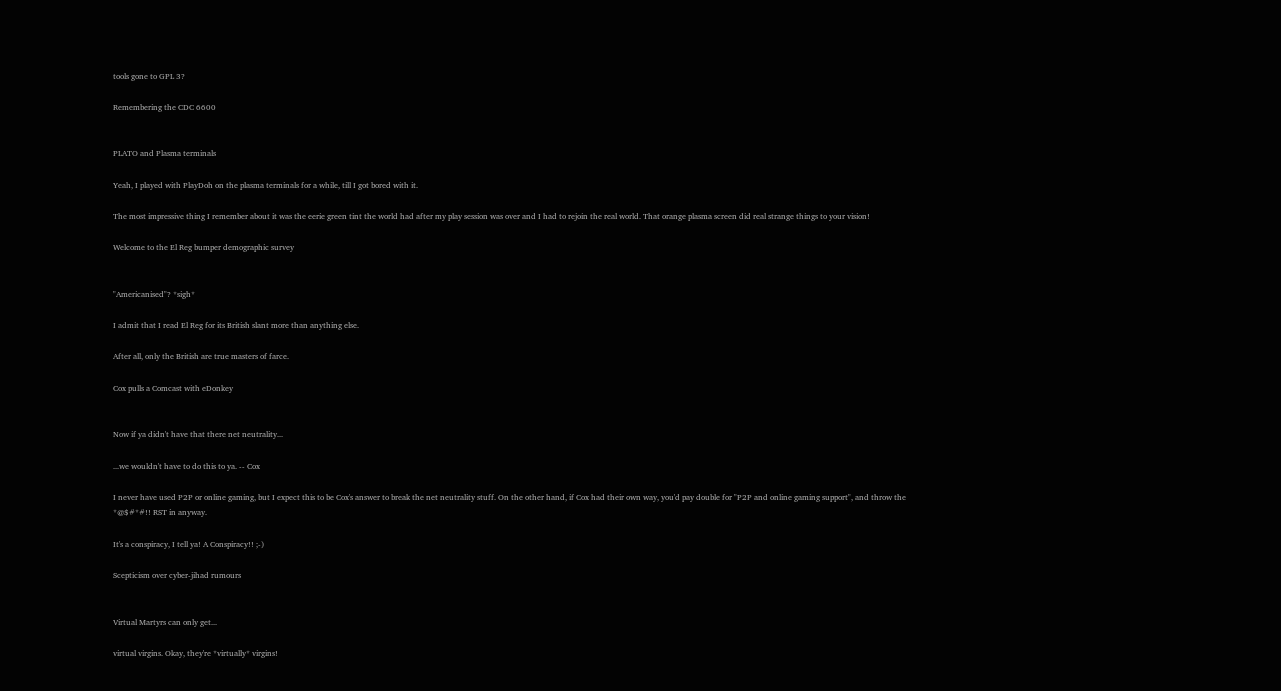tools gone to GPL 3?

Remembering the CDC 6600


PLATO and Plasma terminals

Yeah, I played with PlayDoh on the plasma terminals for a while, till I got bored with it.

The most impressive thing I remember about it was the eerie green tint the world had after my play session was over and I had to rejoin the real world. That orange plasma screen did real strange things to your vision!

Welcome to the El Reg bumper demographic survey


"Americanised"? *sigh*

I admit that I read El Reg for its British slant more than anything else.

After all, only the British are true masters of farce.

Cox pulls a Comcast with eDonkey


Now if ya didn't have that there net neutrality...

...we wouldn't have to do this to ya. -- Cox

I never have used P2P or online gaming, but I expect this to be Cox's answer to break the net neutrality stuff. On the other hand, if Cox had their own way, you'd pay double for "P2P and online gaming support", and throw the *@$#*#!! RST in anyway.

It's a conspiracy, I tell ya! A Conspiracy!! ;-)

Scepticism over cyber-jihad rumours


Virtual Martyrs can only get...

virtual virgins. Okay, they're *virtually* virgins!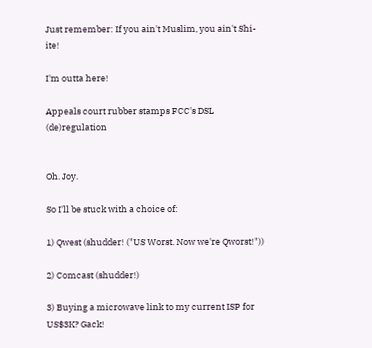Just remember: If you ain't Muslim, you ain't Shi-ite!

I'm outta here!

Appeals court rubber stamps FCC's DSL (de)regulation


Oh. Joy.

So I'll be stuck with a choice of:

1) Qwest (shudder! ("US Worst. Now we're Qworst!"))

2) Comcast (shudder!)

3) Buying a microwave link to my current ISP for US$3K? Gack!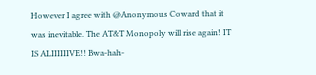However I agree with @Anonymous Coward that it was inevitable. The AT&T Monopoly will rise again! IT IS ALIIIIIIVE!! Bwa-hah-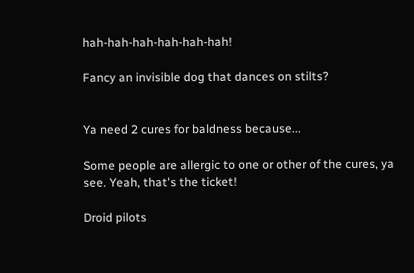hah-hah-hah-hah-hah-hah!

Fancy an invisible dog that dances on stilts?


Ya need 2 cures for baldness because...

Some people are allergic to one or other of the cures, ya see. Yeah, that's the ticket!

Droid pilots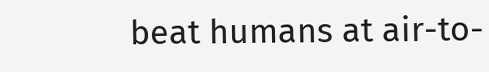beat humans at air-to-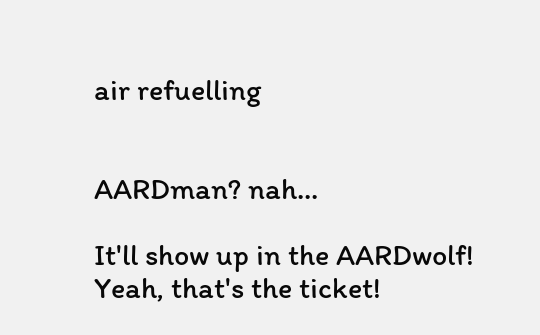air refuelling


AARDman? nah...

It'll show up in the AARDwolf! Yeah, that's the ticket!